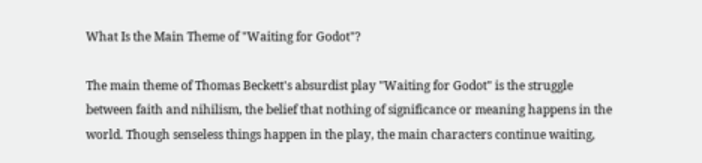What Is the Main Theme of "Waiting for Godot"?

The main theme of Thomas Beckett's absurdist play "Waiting for Godot" is the struggle between faith and nihilism, the belief that nothing of significance or meaning happens in the world. Though senseless things happen in the play, the main characters continue waiting,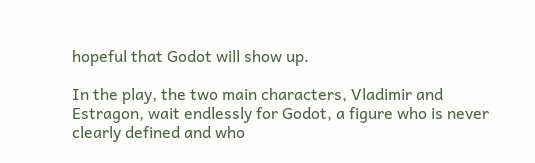hopeful that Godot will show up.

In the play, the two main characters, Vladimir and Estragon, wait endlessly for Godot, a figure who is never clearly defined and who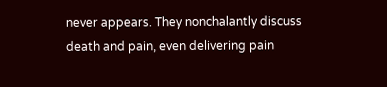never appears. They nonchalantly discuss death and pain, even delivering pain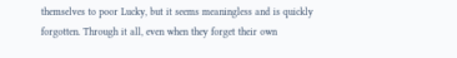themselves to poor Lucky, but it seems meaningless and is quickly forgotten. Through it all, even when they forget their own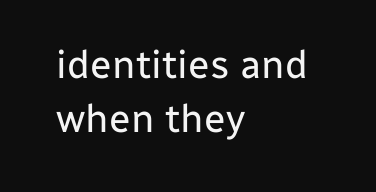identities and when they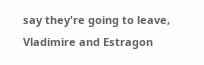say they're going to leave, Vladimire and Estragon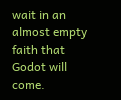wait in an almost empty faith that Godot will come.